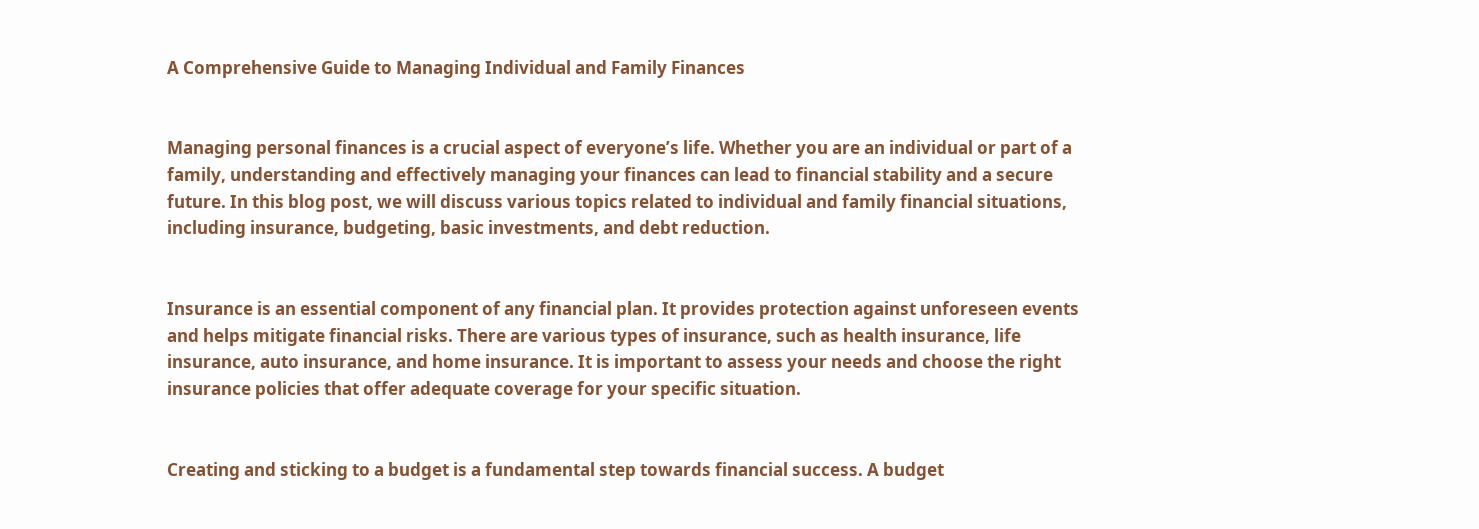A Comprehensive Guide to Managing Individual and Family Finances


Managing personal finances is a crucial aspect of everyone’s life. Whether you are an individual or part of a family, understanding and effectively managing your finances can lead to financial stability and a secure future. In this blog post, we will discuss various topics related to individual and family financial situations, including insurance, budgeting, basic investments, and debt reduction.


Insurance is an essential component of any financial plan. It provides protection against unforeseen events and helps mitigate financial risks. There are various types of insurance, such as health insurance, life insurance, auto insurance, and home insurance. It is important to assess your needs and choose the right insurance policies that offer adequate coverage for your specific situation.


Creating and sticking to a budget is a fundamental step towards financial success. A budget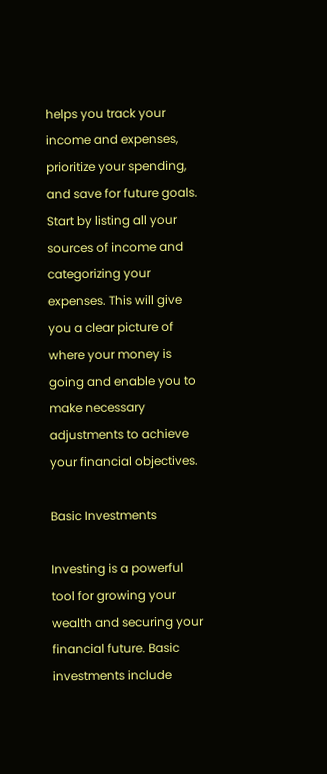helps you track your income and expenses, prioritize your spending, and save for future goals. Start by listing all your sources of income and categorizing your expenses. This will give you a clear picture of where your money is going and enable you to make necessary adjustments to achieve your financial objectives.

Basic Investments

Investing is a powerful tool for growing your wealth and securing your financial future. Basic investments include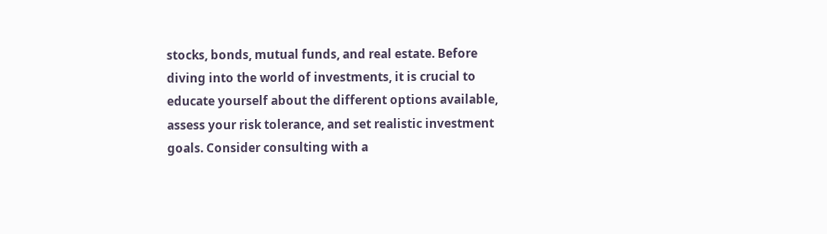stocks, bonds, mutual funds, and real estate. Before diving into the world of investments, it is crucial to educate yourself about the different options available, assess your risk tolerance, and set realistic investment goals. Consider consulting with a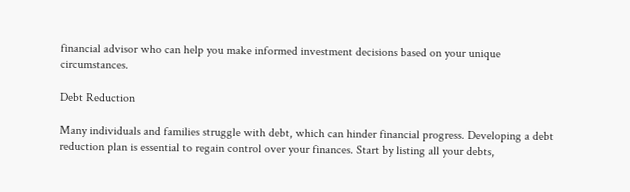financial advisor who can help you make informed investment decisions based on your unique circumstances.

Debt Reduction

Many individuals and families struggle with debt, which can hinder financial progress. Developing a debt reduction plan is essential to regain control over your finances. Start by listing all your debts,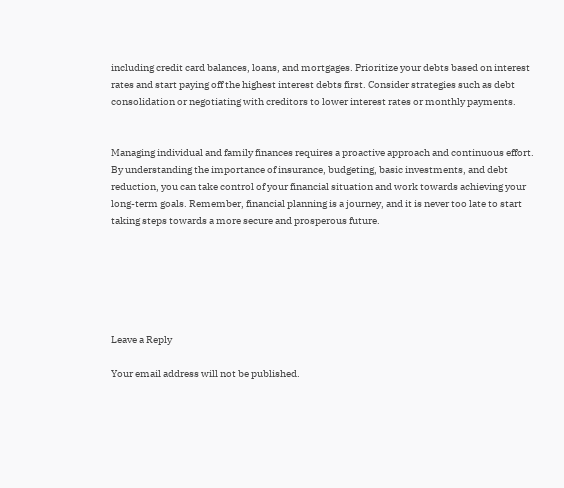including credit card balances, loans, and mortgages. Prioritize your debts based on interest rates and start paying off the highest interest debts first. Consider strategies such as debt consolidation or negotiating with creditors to lower interest rates or monthly payments.


Managing individual and family finances requires a proactive approach and continuous effort. By understanding the importance of insurance, budgeting, basic investments, and debt reduction, you can take control of your financial situation and work towards achieving your long-term goals. Remember, financial planning is a journey, and it is never too late to start taking steps towards a more secure and prosperous future.






Leave a Reply

Your email address will not be published.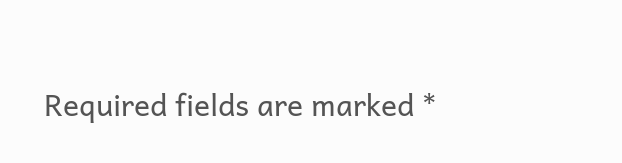Required fields are marked *